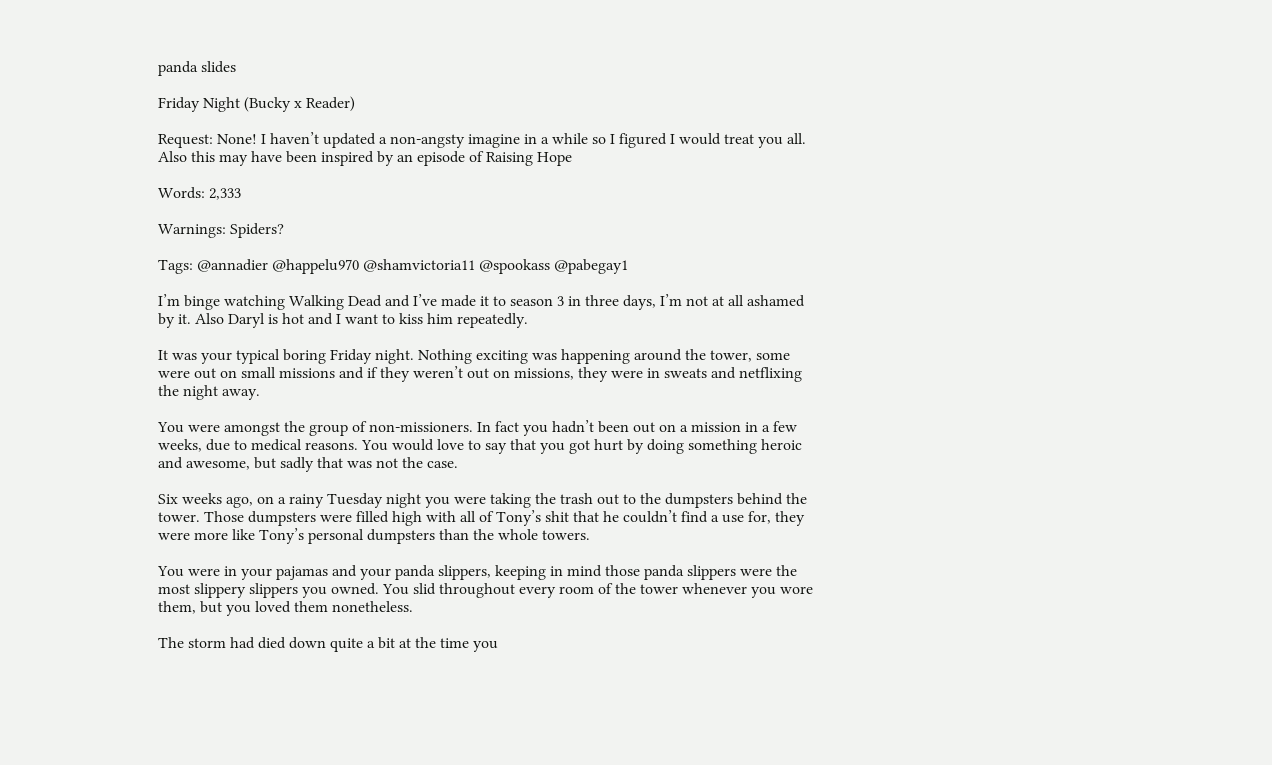panda slides

Friday Night (Bucky x Reader)

Request: None! I haven’t updated a non-angsty imagine in a while so I figured I would treat you all. Also this may have been inspired by an episode of Raising Hope

Words: 2,333

Warnings: Spiders?

Tags: @annadier @happelu970 @shamvictoria11 @spookass @pabegay1

I’m binge watching Walking Dead and I’ve made it to season 3 in three days, I’m not at all ashamed by it. Also Daryl is hot and I want to kiss him repeatedly.

It was your typical boring Friday night. Nothing exciting was happening around the tower, some were out on small missions and if they weren’t out on missions, they were in sweats and netflixing the night away.

You were amongst the group of non-missioners. In fact you hadn’t been out on a mission in a few weeks, due to medical reasons. You would love to say that you got hurt by doing something heroic and awesome, but sadly that was not the case.

Six weeks ago, on a rainy Tuesday night you were taking the trash out to the dumpsters behind the tower. Those dumpsters were filled high with all of Tony’s shit that he couldn’t find a use for, they were more like Tony’s personal dumpsters than the whole towers.

You were in your pajamas and your panda slippers, keeping in mind those panda slippers were the most slippery slippers you owned. You slid throughout every room of the tower whenever you wore them, but you loved them nonetheless.

The storm had died down quite a bit at the time you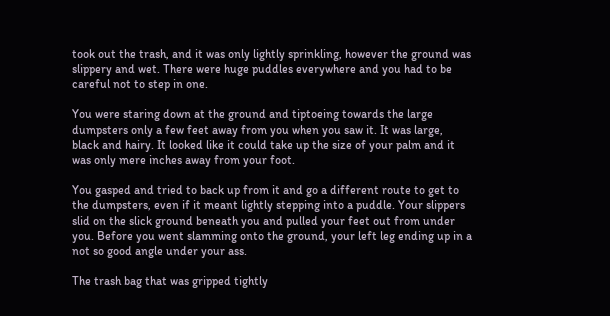took out the trash, and it was only lightly sprinkling, however the ground was slippery and wet. There were huge puddles everywhere and you had to be careful not to step in one.

You were staring down at the ground and tiptoeing towards the large dumpsters only a few feet away from you when you saw it. It was large, black and hairy. It looked like it could take up the size of your palm and it was only mere inches away from your foot.

You gasped and tried to back up from it and go a different route to get to the dumpsters, even if it meant lightly stepping into a puddle. Your slippers slid on the slick ground beneath you and pulled your feet out from under you. Before you went slamming onto the ground, your left leg ending up in a not so good angle under your ass.

The trash bag that was gripped tightly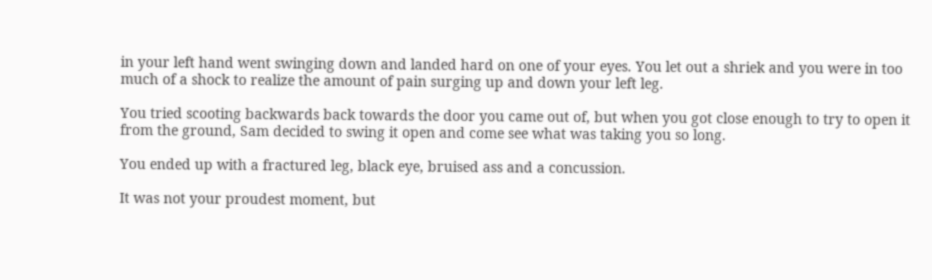in your left hand went swinging down and landed hard on one of your eyes. You let out a shriek and you were in too much of a shock to realize the amount of pain surging up and down your left leg.

You tried scooting backwards back towards the door you came out of, but when you got close enough to try to open it from the ground, Sam decided to swing it open and come see what was taking you so long.

You ended up with a fractured leg, black eye, bruised ass and a concussion.

It was not your proudest moment, but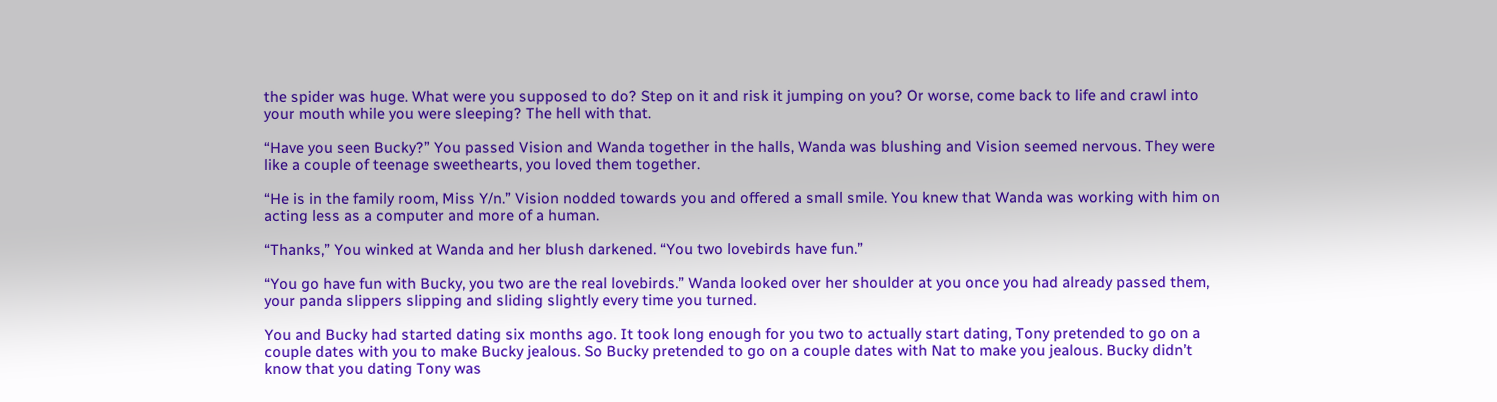the spider was huge. What were you supposed to do? Step on it and risk it jumping on you? Or worse, come back to life and crawl into your mouth while you were sleeping? The hell with that.

“Have you seen Bucky?” You passed Vision and Wanda together in the halls, Wanda was blushing and Vision seemed nervous. They were like a couple of teenage sweethearts, you loved them together.

“He is in the family room, Miss Y/n.” Vision nodded towards you and offered a small smile. You knew that Wanda was working with him on acting less as a computer and more of a human.

“Thanks,” You winked at Wanda and her blush darkened. “You two lovebirds have fun.”

“You go have fun with Bucky, you two are the real lovebirds.” Wanda looked over her shoulder at you once you had already passed them, your panda slippers slipping and sliding slightly every time you turned.

You and Bucky had started dating six months ago. It took long enough for you two to actually start dating, Tony pretended to go on a couple dates with you to make Bucky jealous. So Bucky pretended to go on a couple dates with Nat to make you jealous. Bucky didn’t know that you dating Tony was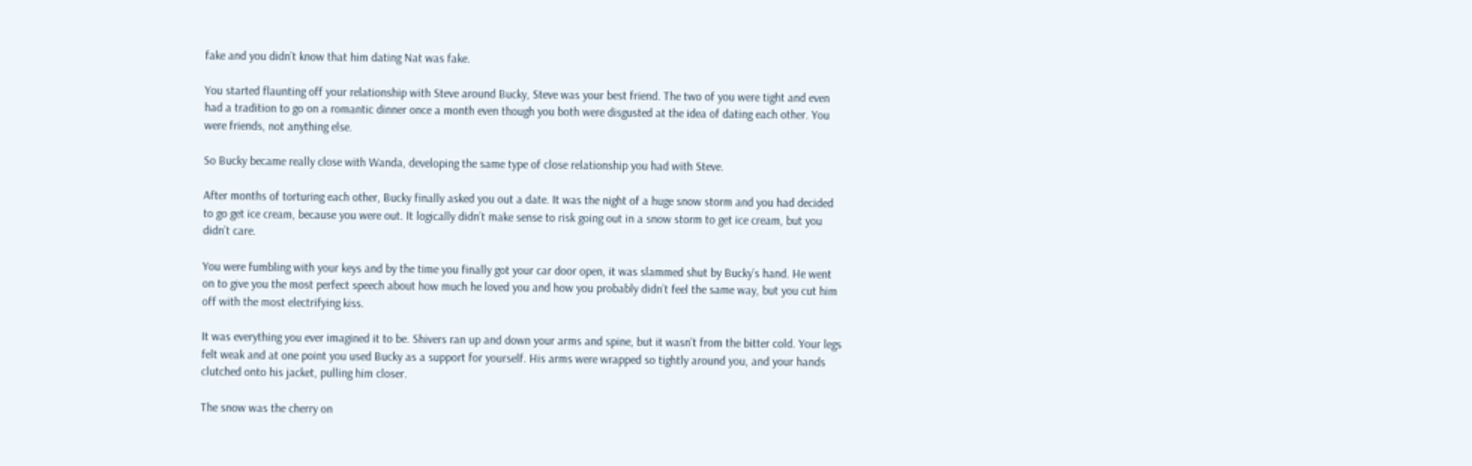fake and you didn’t know that him dating Nat was fake.

You started flaunting off your relationship with Steve around Bucky, Steve was your best friend. The two of you were tight and even had a tradition to go on a romantic dinner once a month even though you both were disgusted at the idea of dating each other. You were friends, not anything else.

So Bucky became really close with Wanda, developing the same type of close relationship you had with Steve.

After months of torturing each other, Bucky finally asked you out a date. It was the night of a huge snow storm and you had decided to go get ice cream, because you were out. It logically didn’t make sense to risk going out in a snow storm to get ice cream, but you didn’t care.

You were fumbling with your keys and by the time you finally got your car door open, it was slammed shut by Bucky’s hand. He went on to give you the most perfect speech about how much he loved you and how you probably didn’t feel the same way, but you cut him off with the most electrifying kiss.

It was everything you ever imagined it to be. Shivers ran up and down your arms and spine, but it wasn’t from the bitter cold. Your legs felt weak and at one point you used Bucky as a support for yourself. His arms were wrapped so tightly around you, and your hands clutched onto his jacket, pulling him closer.

The snow was the cherry on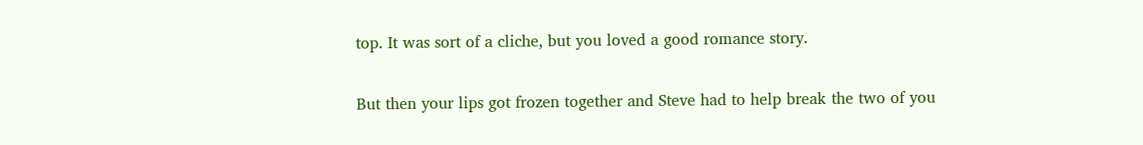top. It was sort of a cliche, but you loved a good romance story.

But then your lips got frozen together and Steve had to help break the two of you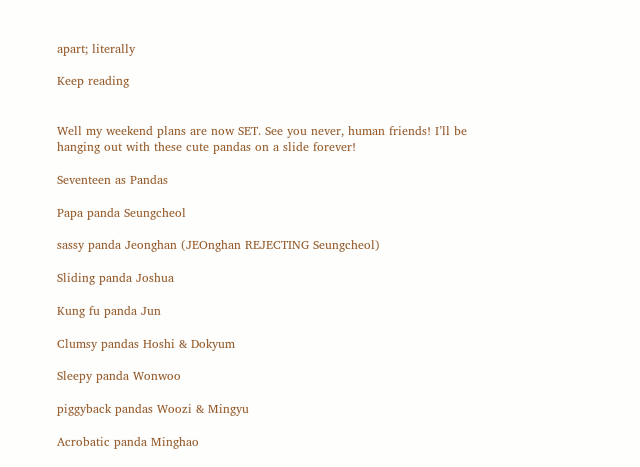apart; literally

Keep reading


Well my weekend plans are now SET. See you never, human friends! I’ll be hanging out with these cute pandas on a slide forever!

Seventeen as Pandas

Papa panda Seungcheol

sassy panda Jeonghan (JEOnghan REJECTING Seungcheol)

Sliding panda Joshua

Kung fu panda Jun

Clumsy pandas Hoshi & Dokyum

Sleepy panda Wonwoo

piggyback pandas Woozi & Mingyu

Acrobatic panda Minghao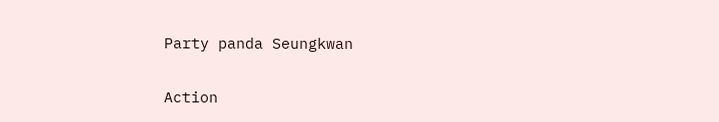Party panda Seungkwan

Action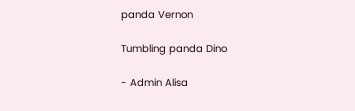panda Vernon

Tumbling panda Dino

- Admin Alisa